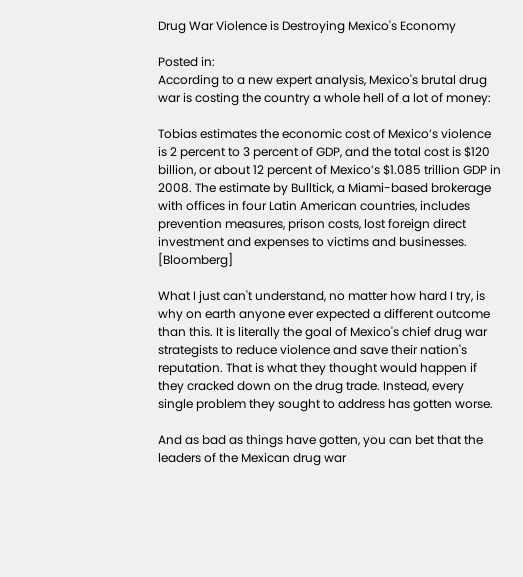Drug War Violence is Destroying Mexico's Economy

Posted in:
According to a new expert analysis, Mexico's brutal drug war is costing the country a whole hell of a lot of money:

Tobias estimates the economic cost of Mexico’s violence is 2 percent to 3 percent of GDP, and the total cost is $120 billion, or about 12 percent of Mexico’s $1.085 trillion GDP in 2008. The estimate by Bulltick, a Miami-based brokerage with offices in four Latin American countries, includes prevention measures, prison costs, lost foreign direct investment and expenses to victims and businesses. [Bloomberg]

What I just can't understand, no matter how hard I try, is why on earth anyone ever expected a different outcome than this. It is literally the goal of Mexico's chief drug war strategists to reduce violence and save their nation's reputation. That is what they thought would happen if they cracked down on the drug trade. Instead, every single problem they sought to address has gotten worse.

And as bad as things have gotten, you can bet that the leaders of the Mexican drug war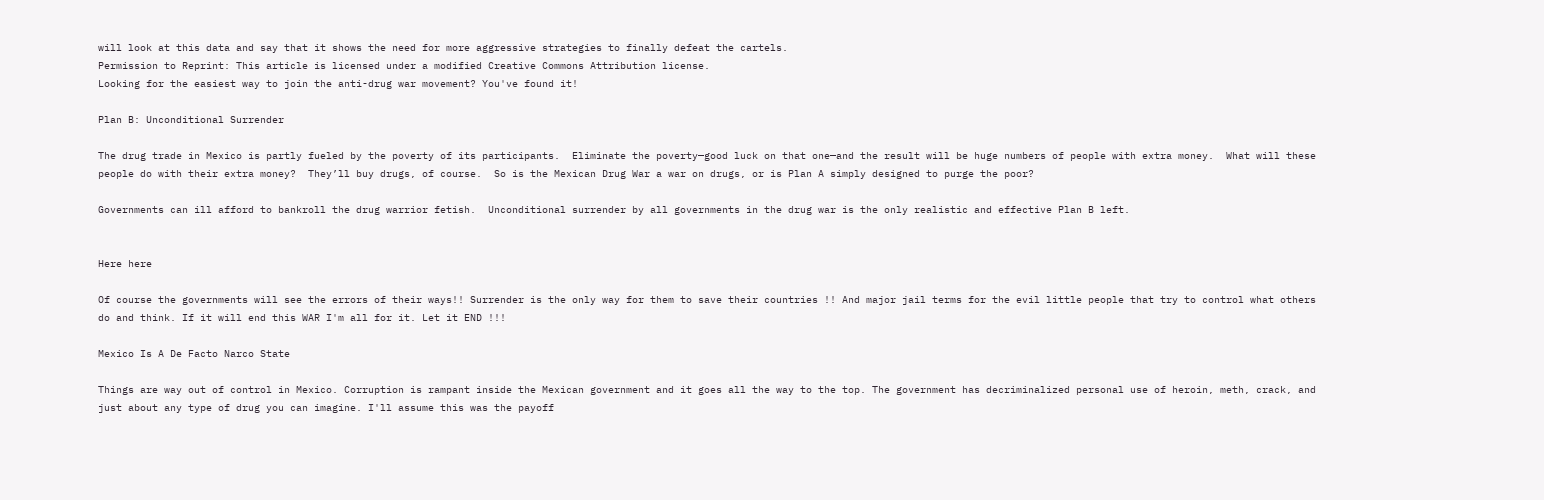will look at this data and say that it shows the need for more aggressive strategies to finally defeat the cartels.
Permission to Reprint: This article is licensed under a modified Creative Commons Attribution license.
Looking for the easiest way to join the anti-drug war movement? You've found it!

Plan B: Unconditional Surrender

The drug trade in Mexico is partly fueled by the poverty of its participants.  Eliminate the poverty—good luck on that one—and the result will be huge numbers of people with extra money.  What will these people do with their extra money?  They’ll buy drugs, of course.  So is the Mexican Drug War a war on drugs, or is Plan A simply designed to purge the poor?

Governments can ill afford to bankroll the drug warrior fetish.  Unconditional surrender by all governments in the drug war is the only realistic and effective Plan B left.


Here here

Of course the governments will see the errors of their ways!! Surrender is the only way for them to save their countries !! And major jail terms for the evil little people that try to control what others do and think. If it will end this WAR I'm all for it. Let it END !!!

Mexico Is A De Facto Narco State

Things are way out of control in Mexico. Corruption is rampant inside the Mexican government and it goes all the way to the top. The government has decriminalized personal use of heroin, meth, crack, and just about any type of drug you can imagine. I'll assume this was the payoff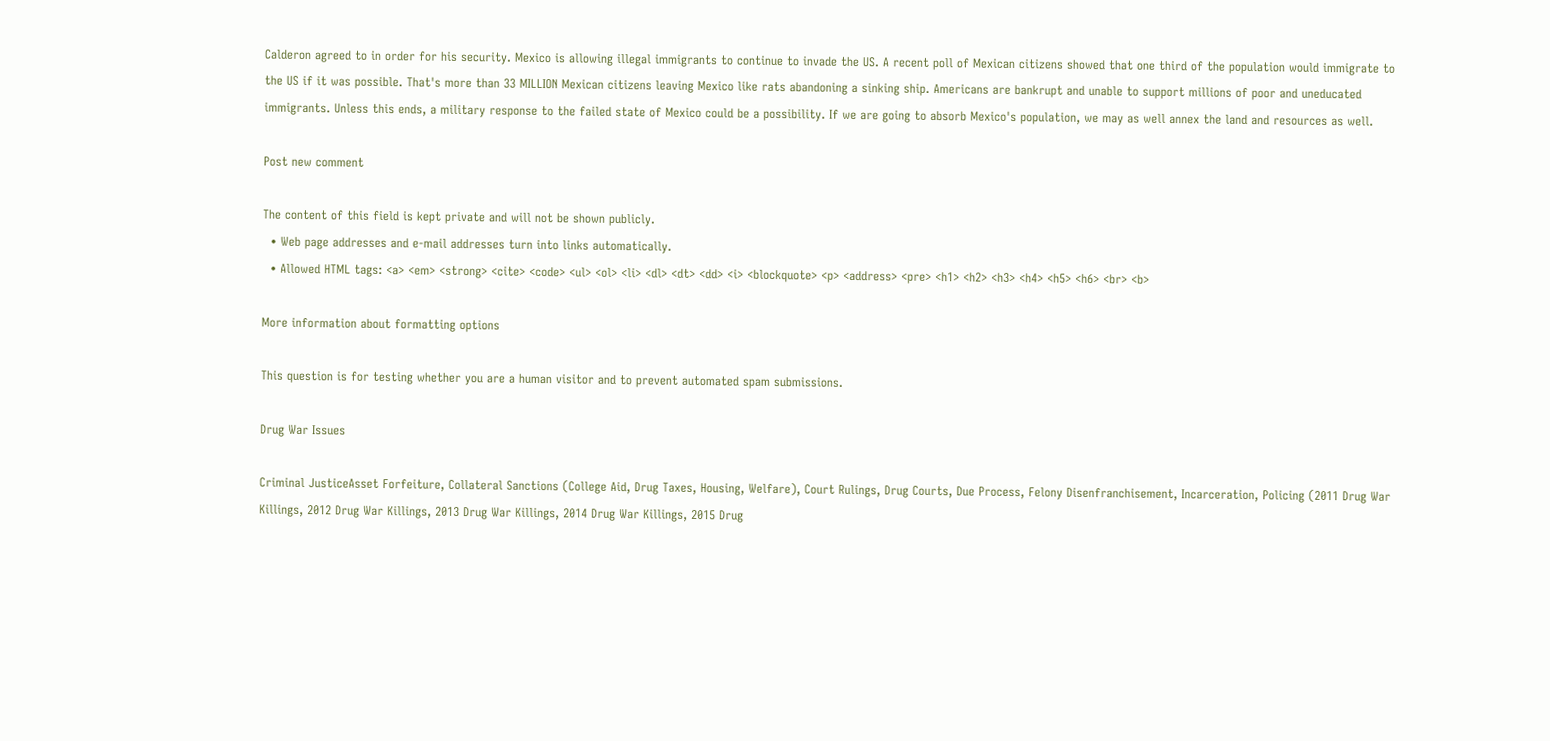Calderon agreed to in order for his security. Mexico is allowing illegal immigrants to continue to invade the US. A recent poll of Mexican citizens showed that one third of the population would immigrate to the US if it was possible. That's more than 33 MILLION Mexican citizens leaving Mexico like rats abandoning a sinking ship. Americans are bankrupt and unable to support millions of poor and uneducated immigrants. Unless this ends, a military response to the failed state of Mexico could be a possibility. If we are going to absorb Mexico's population, we may as well annex the land and resources as well.

Post new comment

The content of this field is kept private and will not be shown publicly.
  • Web page addresses and e-mail addresses turn into links automatically.
  • Allowed HTML tags: <a> <em> <strong> <cite> <code> <ul> <ol> <li> <dl> <dt> <dd> <i> <blockquote> <p> <address> <pre> <h1> <h2> <h3> <h4> <h5> <h6> <br> <b>

More information about formatting options

This question is for testing whether you are a human visitor and to prevent automated spam submissions.

Drug War Issues

Criminal JusticeAsset Forfeiture, Collateral Sanctions (College Aid, Drug Taxes, Housing, Welfare), Court Rulings, Drug Courts, Due Process, Felony Disenfranchisement, Incarceration, Policing (2011 Drug War Killings, 2012 Drug War Killings, 2013 Drug War Killings, 2014 Drug War Killings, 2015 Drug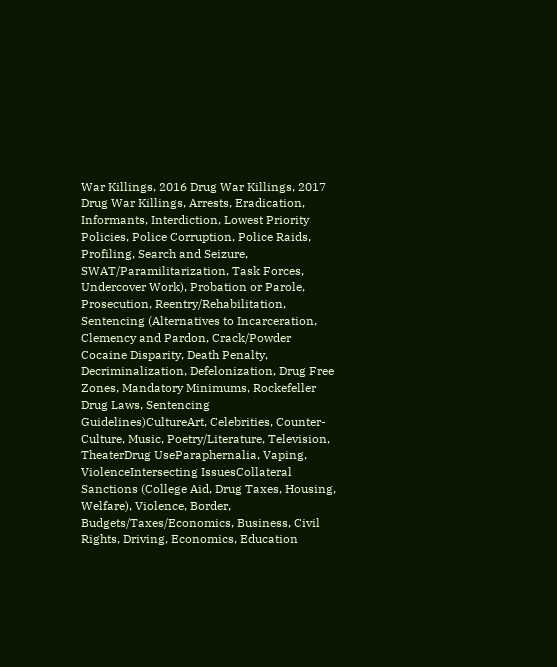War Killings, 2016 Drug War Killings, 2017 Drug War Killings, Arrests, Eradication, Informants, Interdiction, Lowest Priority Policies, Police Corruption, Police Raids, Profiling, Search and Seizure, SWAT/Paramilitarization, Task Forces, Undercover Work), Probation or Parole, Prosecution, Reentry/Rehabilitation, Sentencing (Alternatives to Incarceration, Clemency and Pardon, Crack/Powder Cocaine Disparity, Death Penalty, Decriminalization, Defelonization, Drug Free Zones, Mandatory Minimums, Rockefeller Drug Laws, Sentencing Guidelines)CultureArt, Celebrities, Counter-Culture, Music, Poetry/Literature, Television, TheaterDrug UseParaphernalia, Vaping, ViolenceIntersecting IssuesCollateral Sanctions (College Aid, Drug Taxes, Housing, Welfare), Violence, Border, Budgets/Taxes/Economics, Business, Civil Rights, Driving, Economics, Education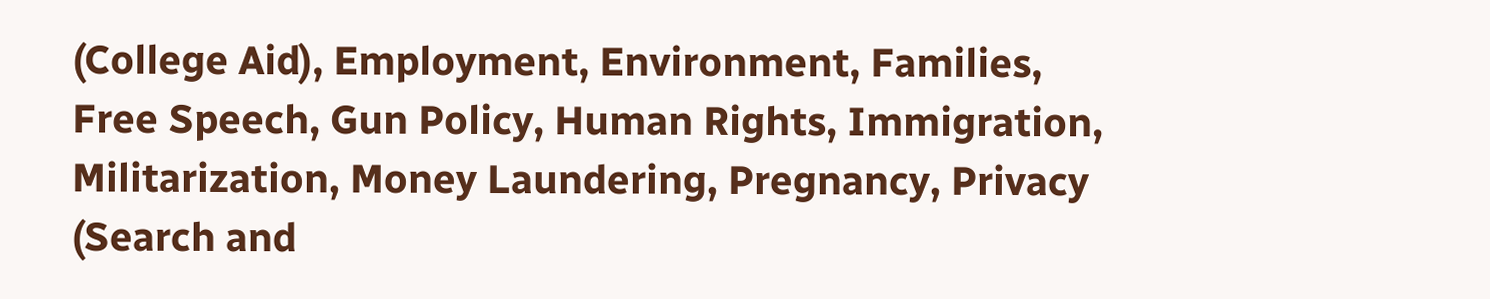(College Aid), Employment, Environment, Families, Free Speech, Gun Policy, Human Rights, Immigration, Militarization, Money Laundering, Pregnancy, Privacy (Search and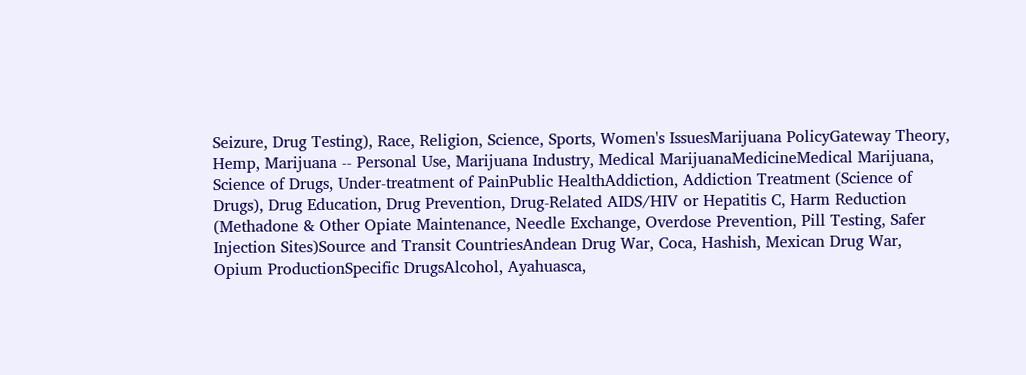Seizure, Drug Testing), Race, Religion, Science, Sports, Women's IssuesMarijuana PolicyGateway Theory, Hemp, Marijuana -- Personal Use, Marijuana Industry, Medical MarijuanaMedicineMedical Marijuana, Science of Drugs, Under-treatment of PainPublic HealthAddiction, Addiction Treatment (Science of Drugs), Drug Education, Drug Prevention, Drug-Related AIDS/HIV or Hepatitis C, Harm Reduction (Methadone & Other Opiate Maintenance, Needle Exchange, Overdose Prevention, Pill Testing, Safer Injection Sites)Source and Transit CountriesAndean Drug War, Coca, Hashish, Mexican Drug War, Opium ProductionSpecific DrugsAlcohol, Ayahuasca,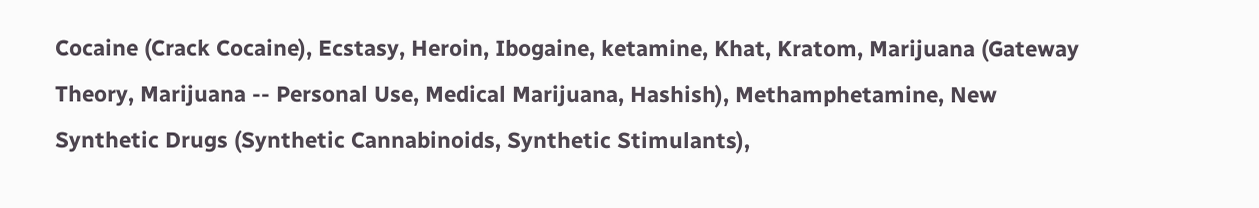Cocaine (Crack Cocaine), Ecstasy, Heroin, Ibogaine, ketamine, Khat, Kratom, Marijuana (Gateway Theory, Marijuana -- Personal Use, Medical Marijuana, Hashish), Methamphetamine, New Synthetic Drugs (Synthetic Cannabinoids, Synthetic Stimulants),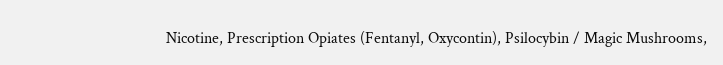Nicotine, Prescription Opiates (Fentanyl, Oxycontin), Psilocybin / Magic Mushrooms,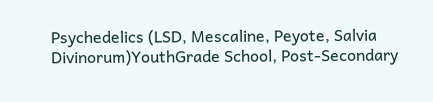Psychedelics (LSD, Mescaline, Peyote, Salvia Divinorum)YouthGrade School, Post-Secondary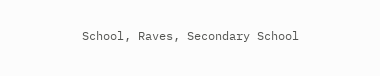School, Raves, Secondary School